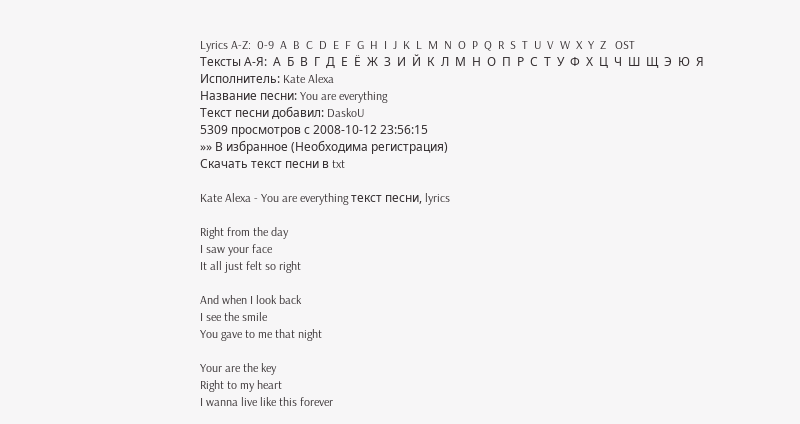Lyrics A-Z:  0-9  A  B  C  D  E  F  G  H  I  J  K  L  M  N  O  P  Q  R  S  T  U  V  W  X  Y  Z   OST
Тексты А-Я:  А  Б  В  Г  Д  Е  Ё  Ж  З  И  Й  К  Л  М  Н  О  П  Р  С  Т  У  Ф  Х  Ц  Ч  Ш  Щ  Э  Ю  Я
Исполнитель: Kate Alexa
Название песни: You are everything
Текст песни добавил: DaskoU
5309 просмотров с 2008-10-12 23:56:15
»» В избранное (Необходима регистрация)
Скачать текст песни в txt

Kate Alexa - You are everything текст песни, lyrics

Right from the day
I saw your face
It all just felt so right

And when I look back
I see the smile
You gave to me that night

Your are the key
Right to my heart
I wanna live like this forever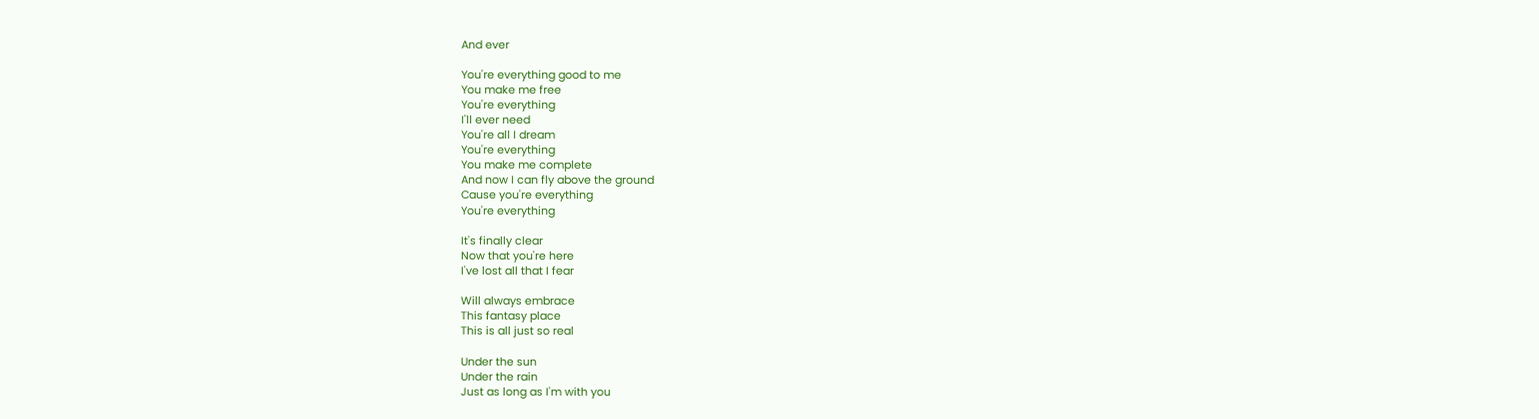And ever

You're everything good to me
You make me free
You're everything
I'll ever need
You're all I dream
You're everything
You make me complete
And now I can fly above the ground
Cause you're everything
You're everything

It's finally clear
Now that you're here
I've lost all that I fear

Will always embrace
This fantasy place
This is all just so real

Under the sun
Under the rain
Just as long as I'm with you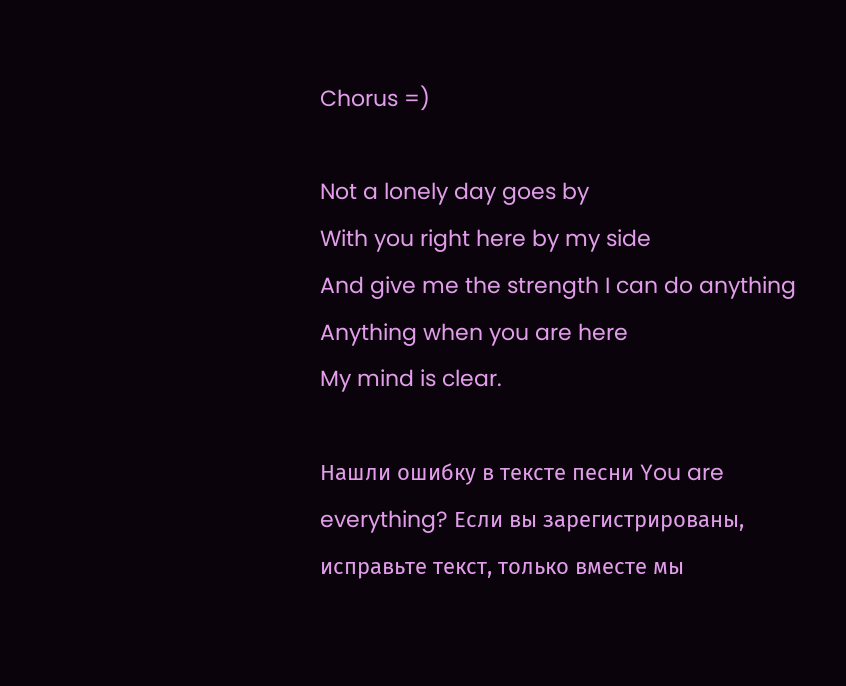Chorus =)

Not a lonely day goes by
With you right here by my side
And give me the strength I can do anything
Anything when you are here
My mind is clear.

Нашли ошибку в тексте песни You are everything? Если вы зарегистрированы, исправьте текст, только вместе мы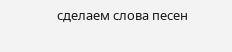сделаем слова песен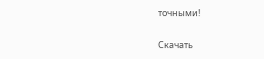точными!

Скачать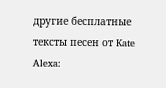другие бесплатные тексты песен от Kate Alexa: